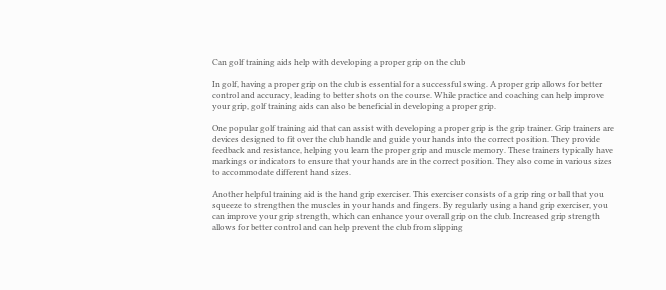Can golf training aids help with developing a proper grip on the club

In golf, having a proper grip on the club is essential for a successful swing. A proper grip allows for better control and accuracy, leading to better shots on the course. While practice and coaching can help improve your grip, golf training aids can also be beneficial in developing a proper grip.

One popular golf training aid that can assist with developing a proper grip is the grip trainer. Grip trainers are devices designed to fit over the club handle and guide your hands into the correct position. They provide feedback and resistance, helping you learn the proper grip and muscle memory. These trainers typically have markings or indicators to ensure that your hands are in the correct position. They also come in various sizes to accommodate different hand sizes.

Another helpful training aid is the hand grip exerciser. This exerciser consists of a grip ring or ball that you squeeze to strengthen the muscles in your hands and fingers. By regularly using a hand grip exerciser, you can improve your grip strength, which can enhance your overall grip on the club. Increased grip strength allows for better control and can help prevent the club from slipping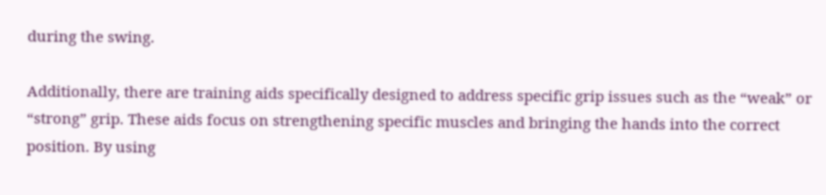during the swing.

Additionally, there are training aids specifically designed to address specific grip issues such as the “weak” or “strong” grip. These aids focus on strengthening specific muscles and bringing the hands into the correct position. By using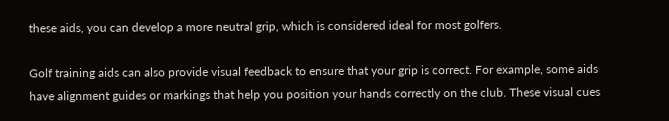these aids, you can develop a more neutral grip, which is considered ideal for most golfers.

Golf training aids can also provide visual feedback to ensure that your grip is correct. For example, some aids have alignment guides or markings that help you position your hands correctly on the club. These visual cues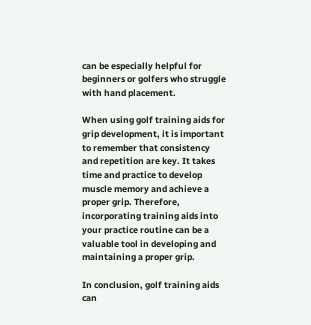can be especially helpful for beginners or golfers who struggle with hand placement.

When using golf training aids for grip development, it is important to remember that consistency and repetition are key. It takes time and practice to develop muscle memory and achieve a proper grip. Therefore, incorporating training aids into your practice routine can be a valuable tool in developing and maintaining a proper grip.

In conclusion, golf training aids can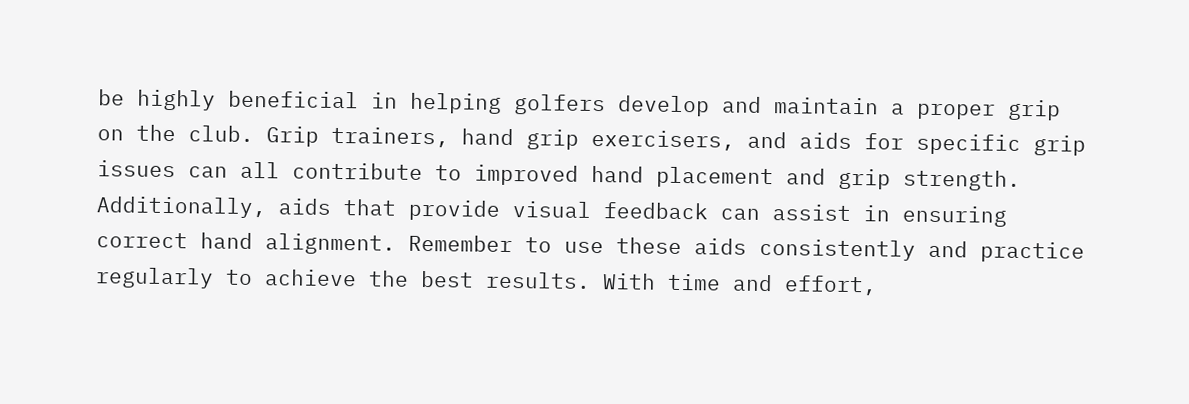be highly beneficial in helping golfers develop and maintain a proper grip on the club. Grip trainers, hand grip exercisers, and aids for specific grip issues can all contribute to improved hand placement and grip strength. Additionally, aids that provide visual feedback can assist in ensuring correct hand alignment. Remember to use these aids consistently and practice regularly to achieve the best results. With time and effort,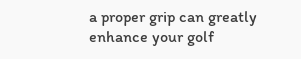a proper grip can greatly enhance your golf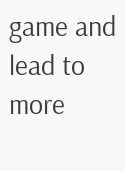game and lead to more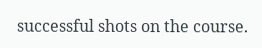successful shots on the course.